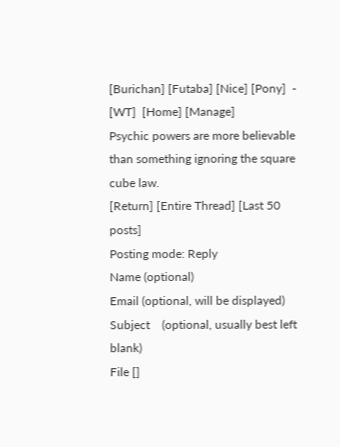[Burichan] [Futaba] [Nice] [Pony]  -  [WT]  [Home] [Manage]
Psychic powers are more believable than something ignoring the square cube law.
[Return] [Entire Thread] [Last 50 posts]
Posting mode: Reply
Name (optional)
Email (optional, will be displayed)
Subject    (optional, usually best left blank)
File []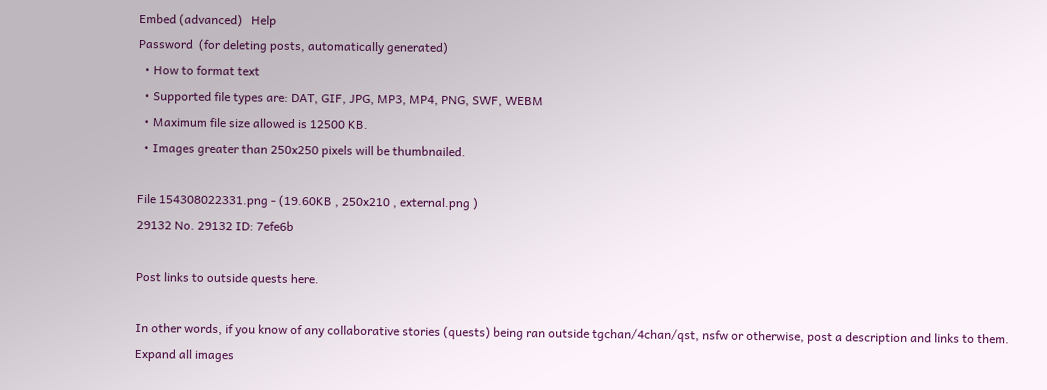Embed (advanced)   Help
Password  (for deleting posts, automatically generated)
  • How to format text
  • Supported file types are: DAT, GIF, JPG, MP3, MP4, PNG, SWF, WEBM
  • Maximum file size allowed is 12500 KB.
  • Images greater than 250x250 pixels will be thumbnailed.

File 154308022331.png - (19.60KB , 250x210 , external.png )
29132 No. 29132 ID: 7efe6b

Post links to outside quests here.

In other words, if you know of any collaborative stories (quests) being ran outside tgchan/4chan/qst, nsfw or otherwise, post a description and links to them.
Expand all images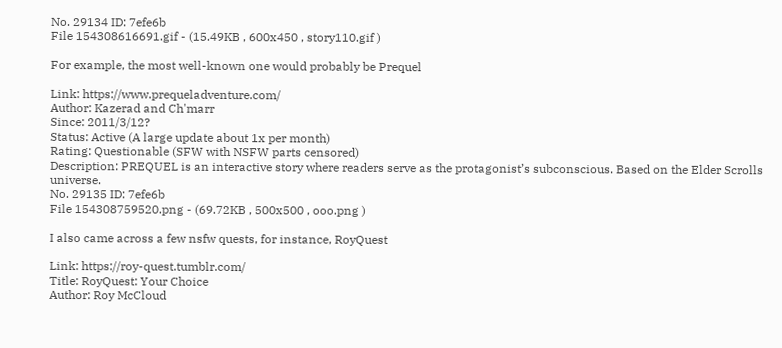No. 29134 ID: 7efe6b
File 154308616691.gif - (15.49KB , 600x450 , story110.gif )

For example, the most well-known one would probably be Prequel

Link: https://www.prequeladventure.com/
Author: Kazerad and Ch'marr
Since: 2011/3/12?
Status: Active (A large update about 1x per month)
Rating: Questionable (SFW with NSFW parts censored)
Description: PREQUEL is an interactive story where readers serve as the protagonist’s subconscious. Based on the Elder Scrolls universe.
No. 29135 ID: 7efe6b
File 154308759520.png - (69.72KB , 500x500 , ooo.png )

I also came across a few nsfw quests, for instance, RoyQuest

Link: https://roy-quest.tumblr.com/
Title: RoyQuest: Your Choice
Author: Roy McCloud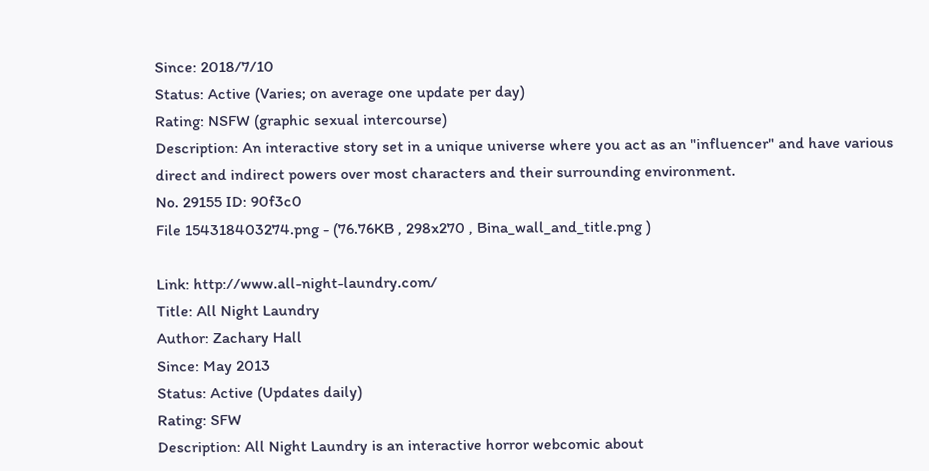Since: 2018/7/10
Status: Active (Varies; on average one update per day)
Rating: NSFW (graphic sexual intercourse)
Description: An interactive story set in a unique universe where you act as an "influencer" and have various direct and indirect powers over most characters and their surrounding environment.
No. 29155 ID: 90f3c0
File 154318403274.png - (76.76KB , 298x270 , Bina_wall_and_title.png )

Link: http://www.all-night-laundry.com/
Title: All Night Laundry
Author: Zachary Hall
Since: May 2013
Status: Active (Updates daily)
Rating: SFW
Description: All Night Laundry is an interactive horror webcomic about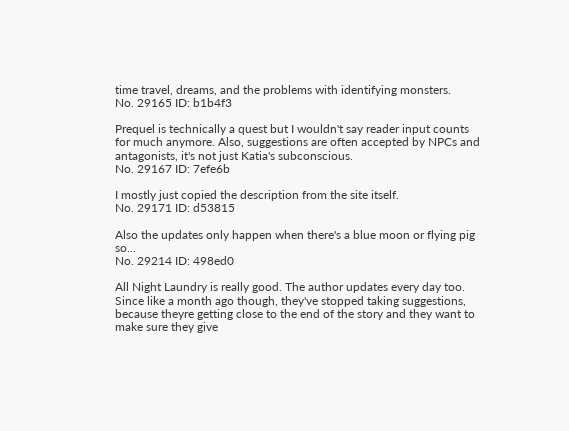time travel, dreams, and the problems with identifying monsters.
No. 29165 ID: b1b4f3

Prequel is technically a quest but I wouldn't say reader input counts for much anymore. Also, suggestions are often accepted by NPCs and antagonists, it's not just Katia's subconscious.
No. 29167 ID: 7efe6b

I mostly just copied the description from the site itself.
No. 29171 ID: d53815

Also the updates only happen when there's a blue moon or flying pig so...
No. 29214 ID: 498ed0

All Night Laundry is really good. The author updates every day too. Since like a month ago though, they've stopped taking suggestions, because theyre getting close to the end of the story and they want to make sure they give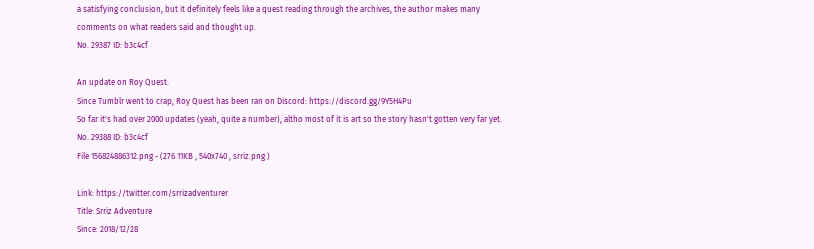a satisfying conclusion, but it definitely feels like a quest reading through the archives, the author makes many comments on what readers said and thought up.
No. 29387 ID: b3c4cf

An update on Roy Quest.
Since Tumblr went to crap, Roy Quest has been ran on Discord: https://discord.gg/9Y5H4Pu
So far it's had over 2000 updates (yeah, quite a number), altho most of it is art so the story hasn't gotten very far yet.
No. 29388 ID: b3c4cf
File 156824886312.png - (276.11KB , 540x740 , srriz.png )

Link: https://twitter.com/srrizadventurer
Title: Srriz Adventure
Since: 2018/12/28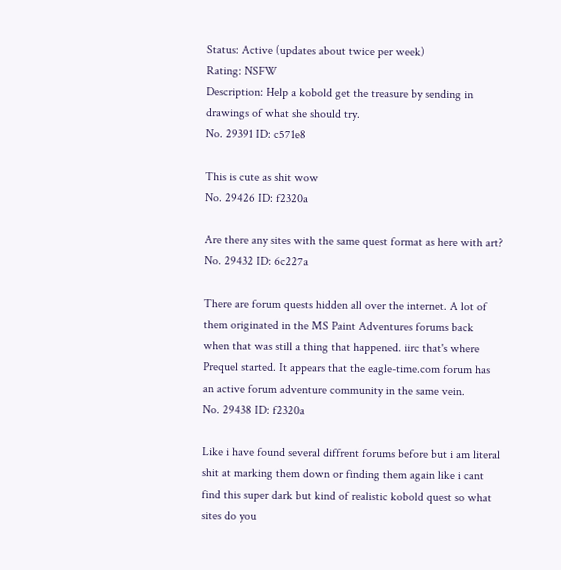Status: Active (updates about twice per week)
Rating: NSFW
Description: Help a kobold get the treasure by sending in drawings of what she should try.
No. 29391 ID: c571e8

This is cute as shit wow
No. 29426 ID: f2320a

Are there any sites with the same quest format as here with art?
No. 29432 ID: 6c227a

There are forum quests hidden all over the internet. A lot of them originated in the MS Paint Adventures forums back when that was still a thing that happened. iirc that's where Prequel started. It appears that the eagle-time.com forum has an active forum adventure community in the same vein.
No. 29438 ID: f2320a

Like i have found several diffrent forums before but i am literal shit at marking them down or finding them again like i cant find this super dark but kind of realistic kobold quest so what sites do you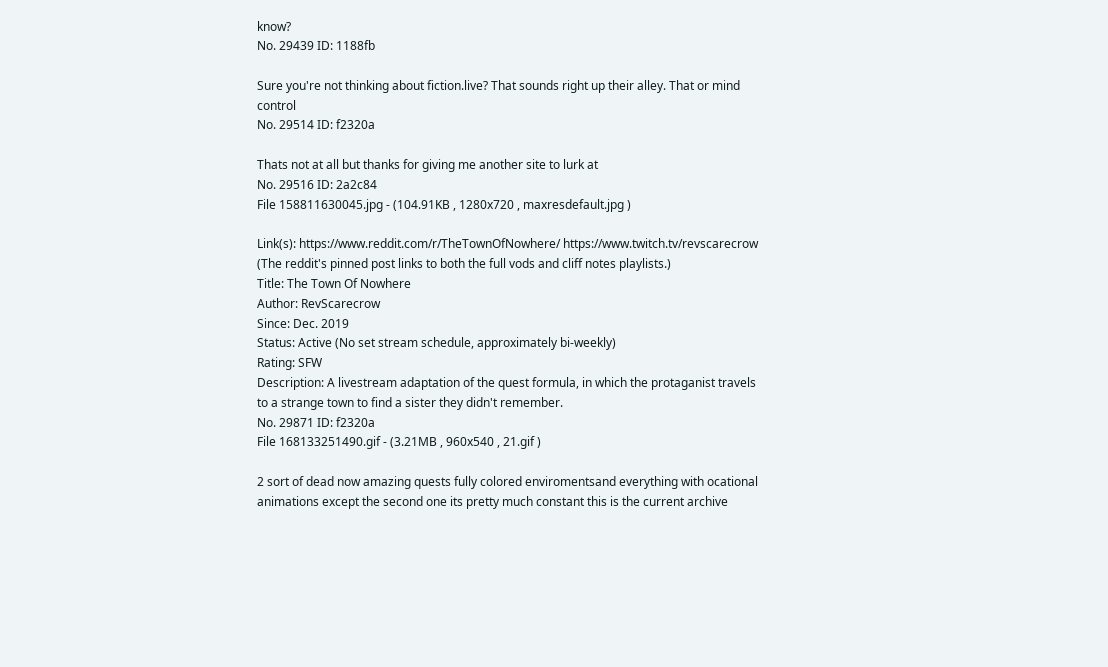know?
No. 29439 ID: 1188fb

Sure you're not thinking about fiction.live? That sounds right up their alley. That or mind control
No. 29514 ID: f2320a

Thats not at all but thanks for giving me another site to lurk at
No. 29516 ID: 2a2c84
File 158811630045.jpg - (104.91KB , 1280x720 , maxresdefault.jpg )

Link(s): https://www.reddit.com/r/TheTownOfNowhere/ https://www.twitch.tv/revscarecrow
(The reddit's pinned post links to both the full vods and cliff notes playlists.)
Title: The Town Of Nowhere
Author: RevScarecrow
Since: Dec. 2019
Status: Active (No set stream schedule, approximately bi-weekly)
Rating: SFW
Description: A livestream adaptation of the quest formula, in which the protaganist travels to a strange town to find a sister they didn't remember.
No. 29871 ID: f2320a
File 168133251490.gif - (3.21MB , 960x540 , 21.gif )

2 sort of dead now amazing quests fully colored enviromentsand everything with ocational animations except the second one its pretty much constant this is the current archive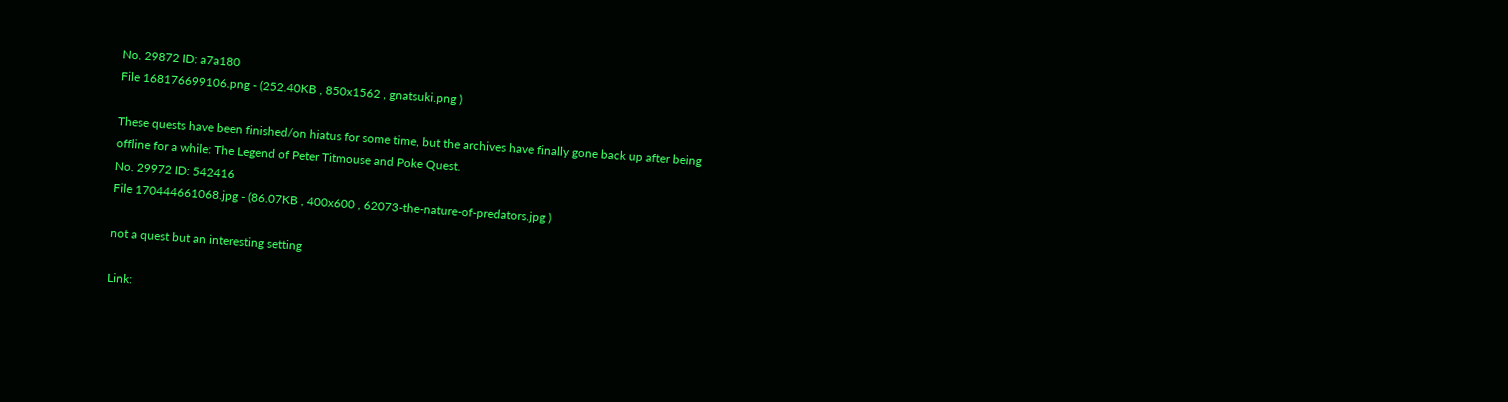No. 29872 ID: a7a180
File 168176699106.png - (252.40KB , 850x1562 , gnatsuki.png )

These quests have been finished/on hiatus for some time, but the archives have finally gone back up after being offline for a while: The Legend of Peter Titmouse and Poke Quest.
No. 29972 ID: 542416
File 170444661068.jpg - (86.07KB , 400x600 , 62073-the-nature-of-predators.jpg )

not a quest but an interesting setting

Link: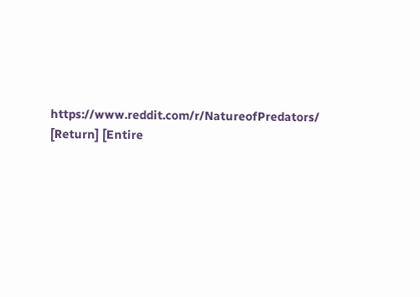https://www.reddit.com/r/NatureofPredators/
[Return] [Entire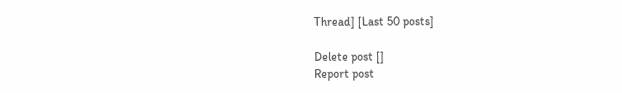Thread] [Last 50 posts]

Delete post []
Report post